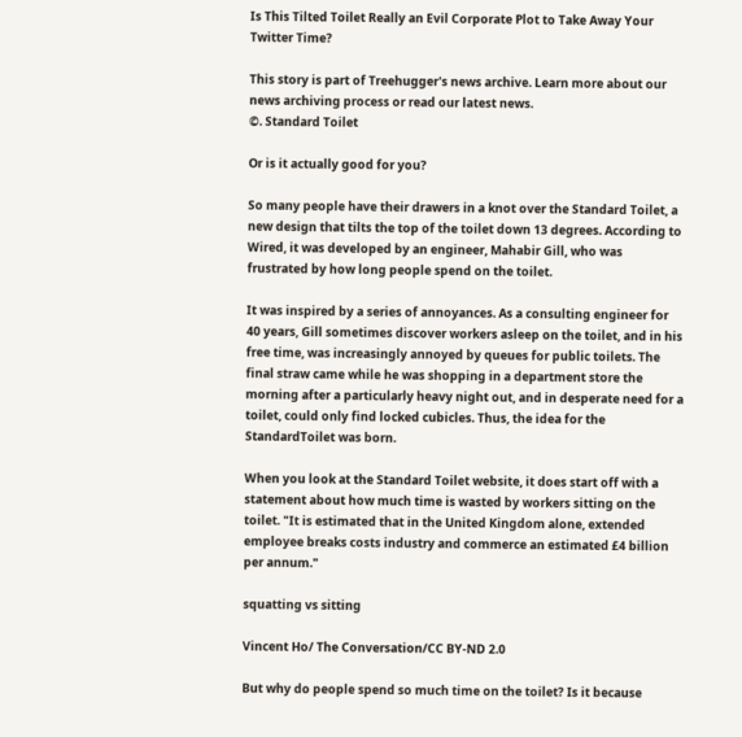Is This Tilted Toilet Really an Evil Corporate Plot to Take Away Your Twitter Time?

This story is part of Treehugger's news archive. Learn more about our news archiving process or read our latest news.
©. Standard Toilet

Or is it actually good for you?

So many people have their drawers in a knot over the Standard Toilet, a new design that tilts the top of the toilet down 13 degrees. According to Wired, it was developed by an engineer, Mahabir Gill, who was frustrated by how long people spend on the toilet.

It was inspired by a series of annoyances. As a consulting engineer for 40 years, Gill sometimes discover workers asleep on the toilet, and in his free time, was increasingly annoyed by queues for public toilets. The final straw came while he was shopping in a department store the morning after a particularly heavy night out, and in desperate need for a toilet, could only find locked cubicles. Thus, the idea for the StandardToilet was born.

When you look at the Standard Toilet website, it does start off with a statement about how much time is wasted by workers sitting on the toilet. "It is estimated that in the United Kingdom alone, extended employee breaks costs industry and commerce an estimated £4 billion per annum."

squatting vs sitting

Vincent Ho/ The Conversation/CC BY-ND 2.0

But why do people spend so much time on the toilet? Is it because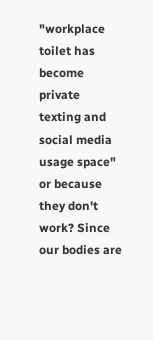"workplace toilet has become private texting and social media usage space" or because they don't work? Since our bodies are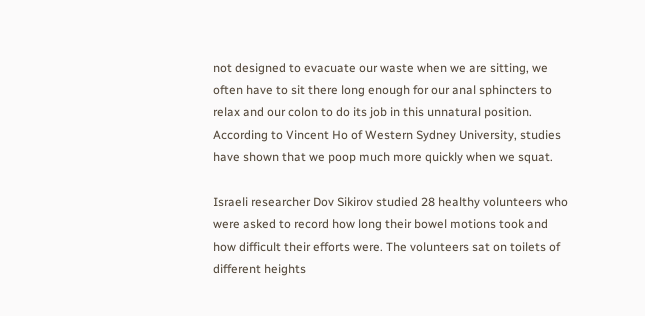not designed to evacuate our waste when we are sitting, we often have to sit there long enough for our anal sphincters to relax and our colon to do its job in this unnatural position. According to Vincent Ho of Western Sydney University, studies have shown that we poop much more quickly when we squat.

Israeli researcher Dov Sikirov studied 28 healthy volunteers who were asked to record how long their bowel motions took and how difficult their efforts were. The volunteers sat on toilets of different heights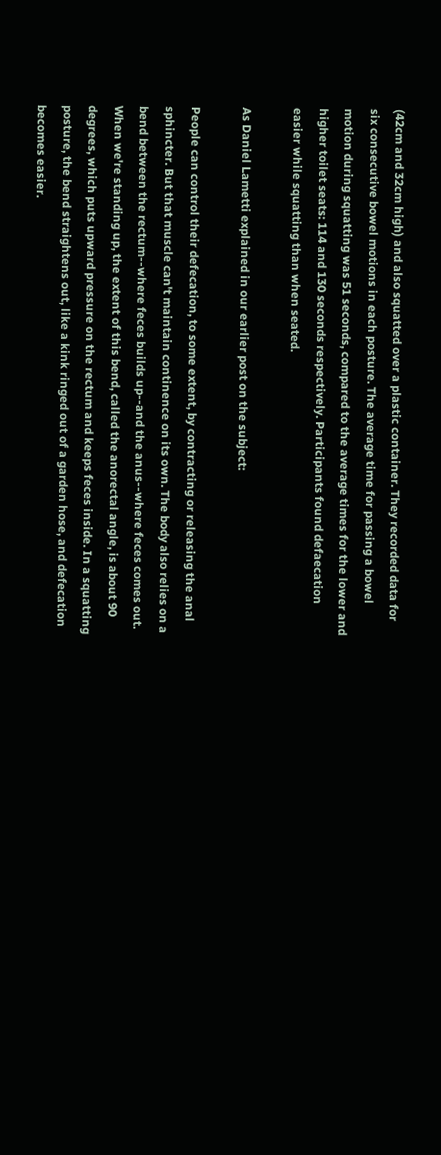(42cm and 32cm high) and also squatted over a plastic container. They recorded data for six consecutive bowel motions in each posture. The average time for passing a bowel motion during squatting was 51 seconds, compared to the average times for the lower and higher toilet seats: 114 and 130 seconds respectively. Participants found defaecation easier while squatting than when seated.

As Daniel Lametti explained in our earlier post on the subject:

People can control their defecation, to some extent, by contracting or releasing the anal sphincter. But that muscle can't maintain continence on its own. The body also relies on a bend between the rectum--where feces builds up--and the anus--where feces comes out. When we're standing up, the extent of this bend, called the anorectal angle, is about 90 degrees, which puts upward pressure on the rectum and keeps feces inside. In a squatting posture, the bend straightens out, like a kink ringed out of a garden hose, and defecation becomes easier.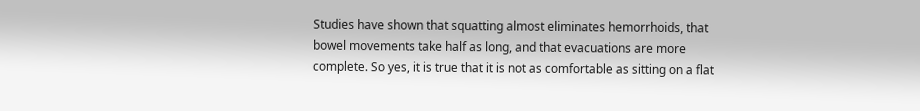Studies have shown that squatting almost eliminates hemorrhoids, that bowel movements take half as long, and that evacuations are more complete. So yes, it is true that it is not as comfortable as sitting on a flat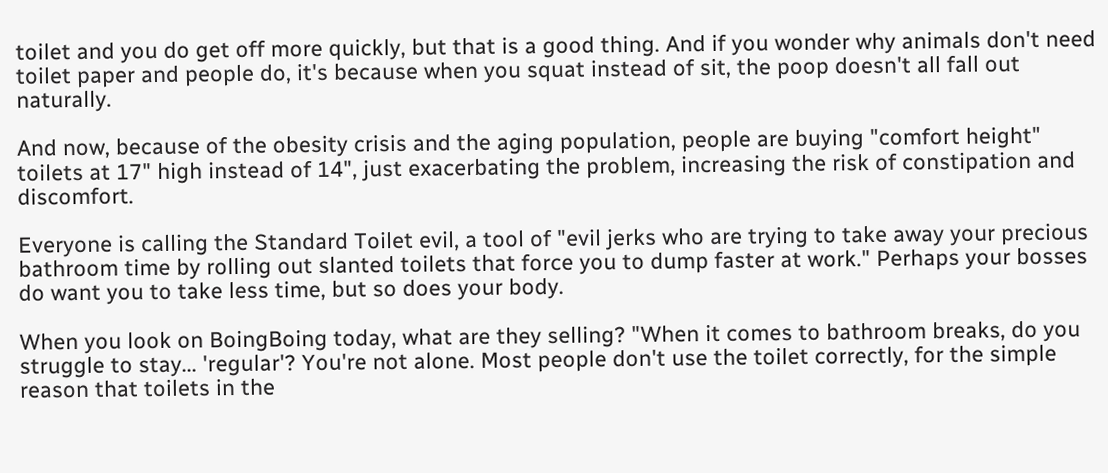toilet and you do get off more quickly, but that is a good thing. And if you wonder why animals don't need toilet paper and people do, it's because when you squat instead of sit, the poop doesn't all fall out naturally.

And now, because of the obesity crisis and the aging population, people are buying "comfort height" toilets at 17" high instead of 14", just exacerbating the problem, increasing the risk of constipation and discomfort.

Everyone is calling the Standard Toilet evil, a tool of "evil jerks who are trying to take away your precious bathroom time by rolling out slanted toilets that force you to dump faster at work." Perhaps your bosses do want you to take less time, but so does your body.

When you look on BoingBoing today, what are they selling? "When it comes to bathroom breaks, do you struggle to stay... 'regular'? You're not alone. Most people don't use the toilet correctly, for the simple reason that toilets in the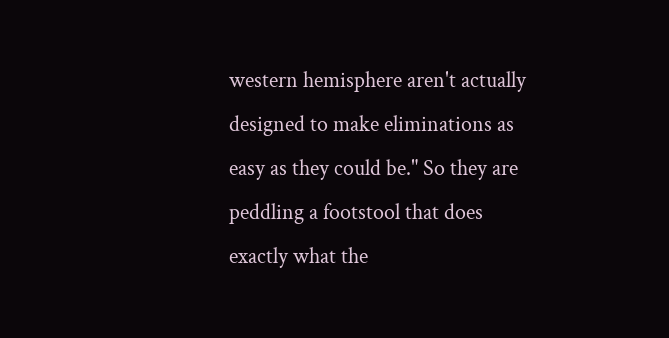western hemisphere aren't actually designed to make eliminations as easy as they could be." So they are peddling a footstool that does exactly what the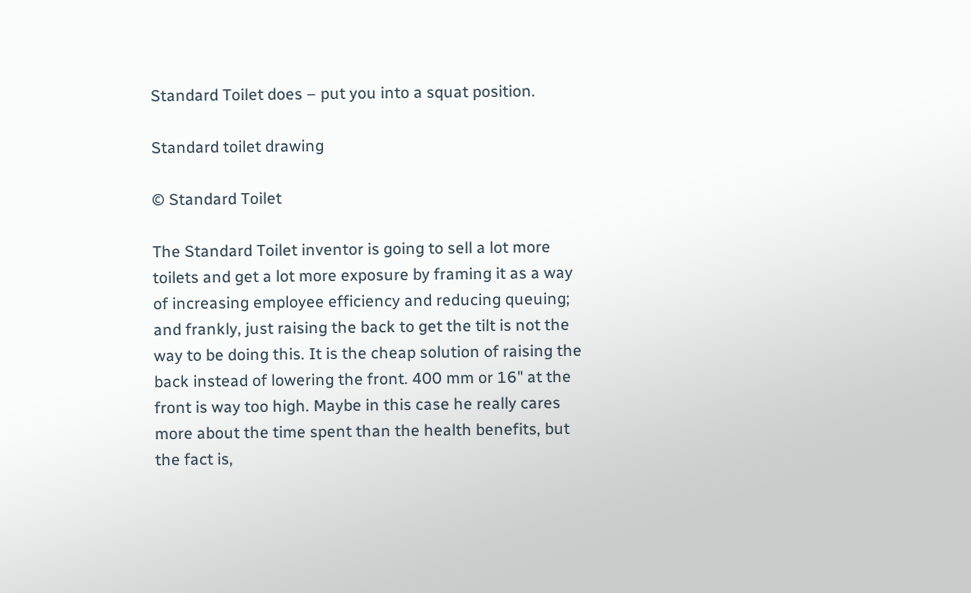Standard Toilet does – put you into a squat position.

Standard toilet drawing

© Standard Toilet

The Standard Toilet inventor is going to sell a lot more toilets and get a lot more exposure by framing it as a way of increasing employee efficiency and reducing queuing; and frankly, just raising the back to get the tilt is not the way to be doing this. It is the cheap solution of raising the back instead of lowering the front. 400 mm or 16" at the front is way too high. Maybe in this case he really cares more about the time spent than the health benefits, but the fact is,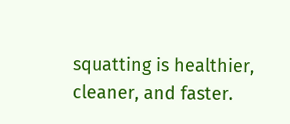squatting is healthier, cleaner, and faster.